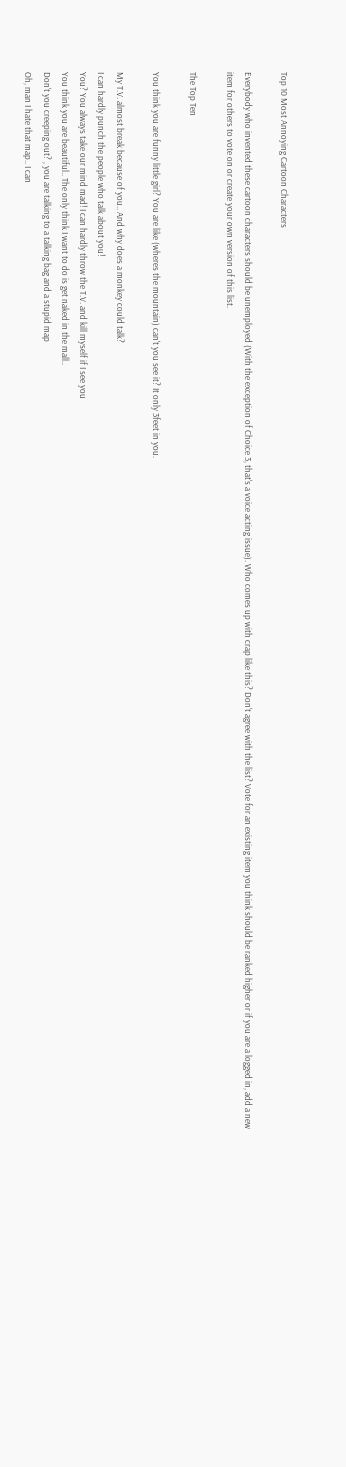Top 10 Most Annoying Cartoon Characters

Everybody who invented these cartoon characters should be unemployed (With the exception of Choice 3, that's a voice acting issue). Who comes up with crap like this? Don't agree with the list? Vote for an existing item you think should be ranked higher or if you are a logged in, add a new item for others to vote on or create your own version of this list.

The Top Ten

You think you are funny little girl? You are like (wheres the mountain) can't you see it? It only 3feet in you.

My T.V. almost break because of you.. And why does a monkey could talk?
I can hardly punch the people who talk about you!
You? You always take our mind mad! I can hardly throw the T.V. and kill myself if I see you
You think you are beautiful.. The only think I want to do is get naked in the mall..
Don't you creeping out? , you are talking to a talking bag and a stupid map
Oh, man I hate that map.. I can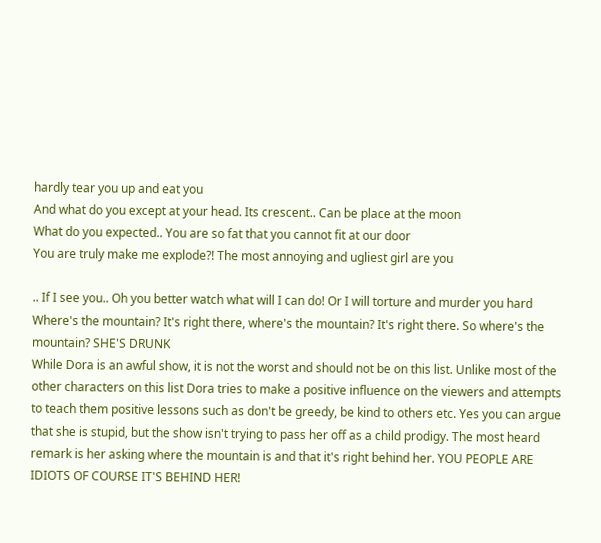hardly tear you up and eat you
And what do you except at your head. Its crescent.. Can be place at the moon
What do you expected.. You are so fat that you cannot fit at our door
You are truly make me explode?! The most annoying and ugliest girl are you

.. If I see you.. Oh you better watch what will I can do! Or I will torture and murder you hard
Where's the mountain? It's right there, where's the mountain? It's right there. So where's the mountain? SHE'S DRUNK
While Dora is an awful show, it is not the worst and should not be on this list. Unlike most of the other characters on this list Dora tries to make a positive influence on the viewers and attempts to teach them positive lessons such as don't be greedy, be kind to others etc. Yes you can argue that she is stupid, but the show isn't trying to pass her off as a child prodigy. The most heard remark is her asking where the mountain is and that it's right behind her. YOU PEOPLE ARE IDIOTS OF COURSE IT'S BEHIND HER!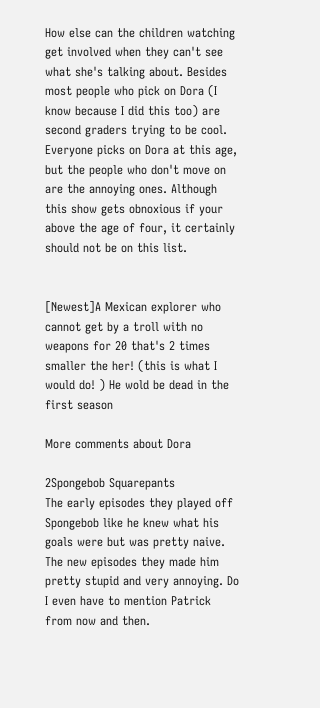How else can the children watching get involved when they can't see what she's talking about. Besides most people who pick on Dora (I know because I did this too) are second graders trying to be cool. Everyone picks on Dora at this age, but the people who don't move on are the annoying ones. Although this show gets obnoxious if your above the age of four, it certainly should not be on this list.


[Newest]A Mexican explorer who cannot get by a troll with no weapons for 20 that's 2 times smaller the her! (this is what I would do! ) He wold be dead in the first season

More comments about Dora

2Spongebob Squarepants
The early episodes they played off Spongebob like he knew what his goals were but was pretty naive. The new episodes they made him pretty stupid and very annoying. Do I even have to mention Patrick from now and then.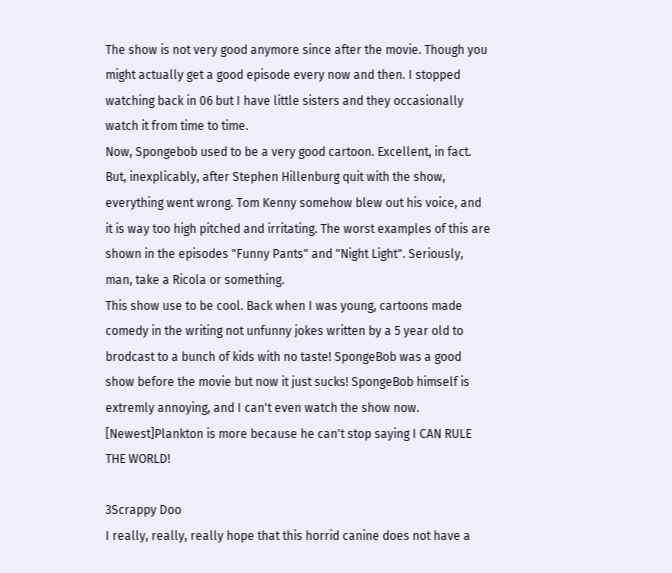The show is not very good anymore since after the movie. Though you might actually get a good episode every now and then. I stopped watching back in 06 but I have little sisters and they occasionally watch it from time to time.
Now, Spongebob used to be a very good cartoon. Excellent, in fact. But, inexplicably, after Stephen Hillenburg quit with the show, everything went wrong. Tom Kenny somehow blew out his voice, and it is way too high pitched and irritating. The worst examples of this are shown in the episodes "Funny Pants" and "Night Light". Seriously, man, take a Ricola or something.
This show use to be cool. Back when I was young, cartoons made comedy in the writing not unfunny jokes written by a 5 year old to brodcast to a bunch of kids with no taste! SpongeBob was a good show before the movie but now it just sucks! SpongeBob himself is extremly annoying, and I can't even watch the show now.
[Newest]Plankton is more because he can't stop saying I CAN RULE THE WORLD!

3Scrappy Doo
I really, really, really hope that this horrid canine does not have a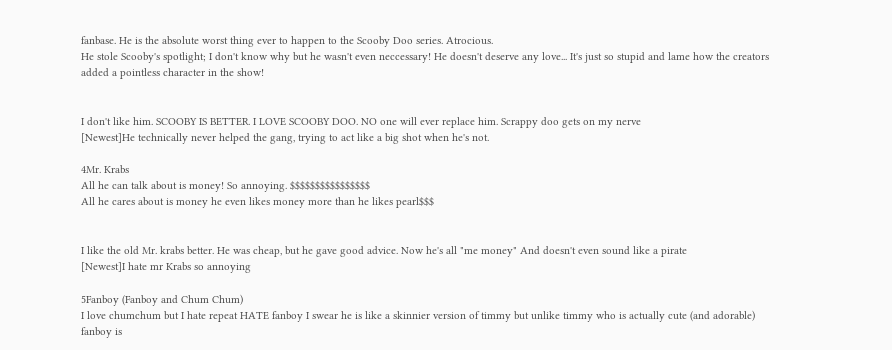fanbase. He is the absolute worst thing ever to happen to the Scooby Doo series. Atrocious.
He stole Scooby's spotlight; I don't know why but he wasn't even neccessary! He doesn't deserve any love... It's just so stupid and lame how the creators added a pointless character in the show!


I don't like him. SCOOBY IS BETTER. I LOVE SCOOBY DOO. NO one will ever replace him. Scrappy doo gets on my nerve
[Newest]He technically never helped the gang, trying to act like a big shot when he's not.

4Mr. Krabs
All he can talk about is money! So annoying. $$$$$$$$$$$$$$$$
All he cares about is money he even likes money more than he likes pearl$$$


I like the old Mr. krabs better. He was cheap, but he gave good advice. Now he's all "me money" And doesn't even sound like a pirate
[Newest]I hate mr Krabs so annoying

5Fanboy (Fanboy and Chum Chum)
I love chumchum but I hate repeat HATE fanboy I swear he is like a skinnier version of timmy but unlike timmy who is actually cute (and adorable) fanboy is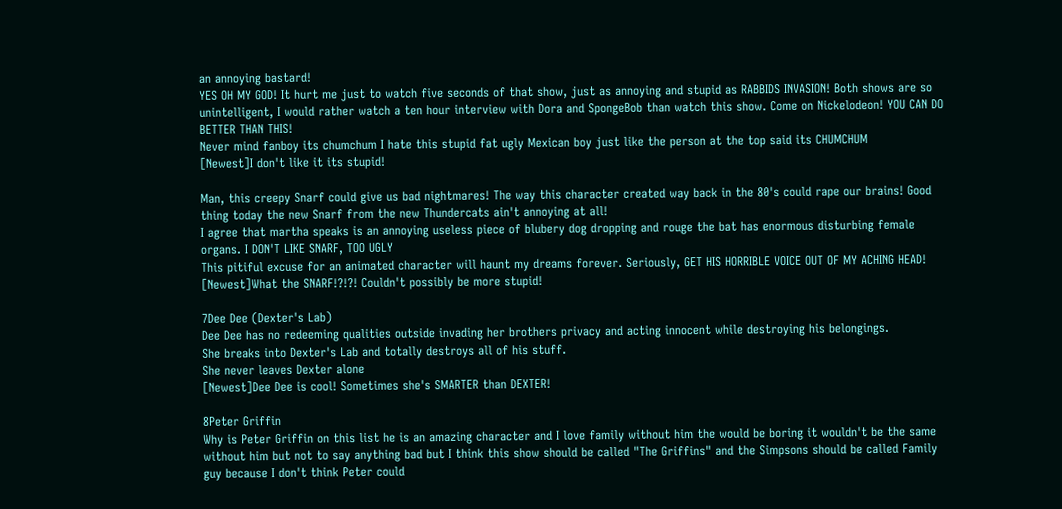an annoying bastard!
YES OH MY GOD! It hurt me just to watch five seconds of that show, just as annoying and stupid as RABBIDS INVASION! Both shows are so unintelligent, I would rather watch a ten hour interview with Dora and SpongeBob than watch this show. Come on Nickelodeon! YOU CAN DO BETTER THAN THIS!
Never mind fanboy its chumchum I hate this stupid fat ugly Mexican boy just like the person at the top said its CHUMCHUM
[Newest]I don't like it its stupid!

Man, this creepy Snarf could give us bad nightmares! The way this character created way back in the 80's could rape our brains! Good thing today the new Snarf from the new Thundercats ain't annoying at all!
I agree that martha speaks is an annoying useless piece of blubery dog dropping and rouge the bat has enormous disturbing female organs. I DON'T LIKE SNARF, TOO UGLY
This pitiful excuse for an animated character will haunt my dreams forever. Seriously, GET HIS HORRIBLE VOICE OUT OF MY ACHING HEAD!
[Newest]What the SNARF!?!?! Couldn't possibly be more stupid!

7Dee Dee (Dexter's Lab)
Dee Dee has no redeeming qualities outside invading her brothers privacy and acting innocent while destroying his belongings.
She breaks into Dexter's Lab and totally destroys all of his stuff.
She never leaves Dexter alone
[Newest]Dee Dee is cool! Sometimes she's SMARTER than DEXTER!

8Peter Griffin
Why is Peter Griffin on this list he is an amazing character and I love family without him the would be boring it wouldn't be the same without him but not to say anything bad but I think this show should be called "The Griffins" and the Simpsons should be called Family guy because I don't think Peter could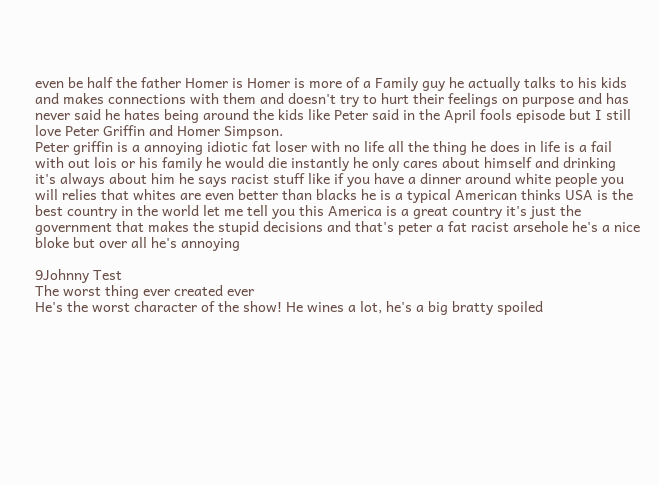even be half the father Homer is Homer is more of a Family guy he actually talks to his kids and makes connections with them and doesn't try to hurt their feelings on purpose and has never said he hates being around the kids like Peter said in the April fools episode but I still love Peter Griffin and Homer Simpson.
Peter griffin is a annoying idiotic fat loser with no life all the thing he does in life is a fail with out lois or his family he would die instantly he only cares about himself and drinking it's always about him he says racist stuff like if you have a dinner around white people you will relies that whites are even better than blacks he is a typical American thinks USA is the best country in the world let me tell you this America is a great country it's just the government that makes the stupid decisions and that's peter a fat racist arsehole he's a nice bloke but over all he's annoying

9Johnny Test
The worst thing ever created ever
He's the worst character of the show! He wines a lot, he's a big bratty spoiled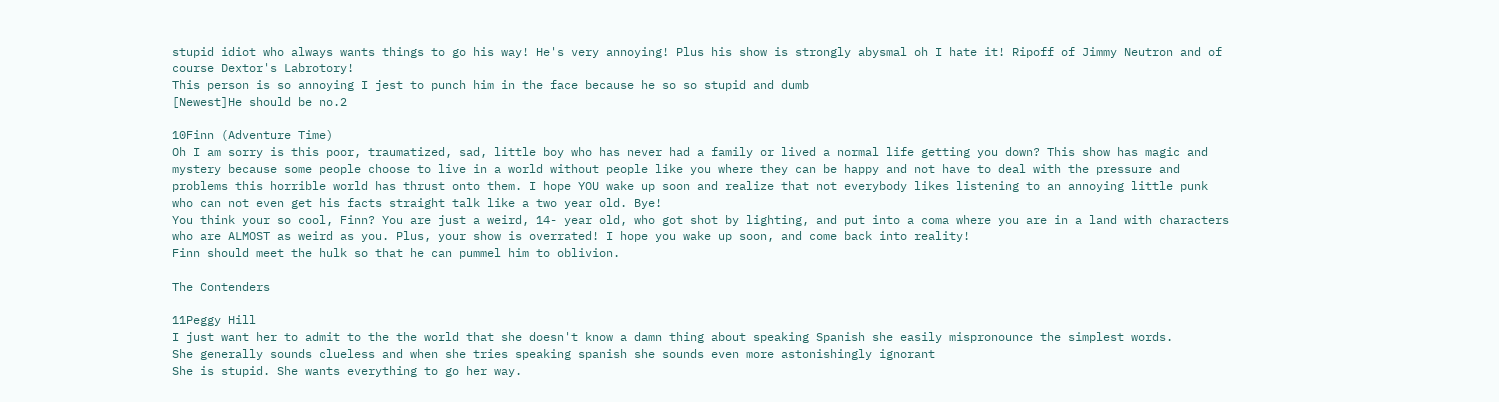stupid idiot who always wants things to go his way! He's very annoying! Plus his show is strongly abysmal oh I hate it! Ripoff of Jimmy Neutron and of course Dextor's Labrotory!
This person is so annoying I jest to punch him in the face because he so so stupid and dumb
[Newest]He should be no.2

10Finn (Adventure Time)
Oh I am sorry is this poor, traumatized, sad, little boy who has never had a family or lived a normal life getting you down? This show has magic and mystery because some people choose to live in a world without people like you where they can be happy and not have to deal with the pressure and problems this horrible world has thrust onto them. I hope YOU wake up soon and realize that not everybody likes listening to an annoying little punk who can not even get his facts straight talk like a two year old. Bye!
You think your so cool, Finn? You are just a weird, 14- year old, who got shot by lighting, and put into a coma where you are in a land with characters who are ALMOST as weird as you. Plus, your show is overrated! I hope you wake up soon, and come back into reality!
Finn should meet the hulk so that he can pummel him to oblivion.

The Contenders

11Peggy Hill
I just want her to admit to the the world that she doesn't know a damn thing about speaking Spanish she easily mispronounce the simplest words.
She generally sounds clueless and when she tries speaking spanish she sounds even more astonishingly ignorant
She is stupid. She wants everything to go her way.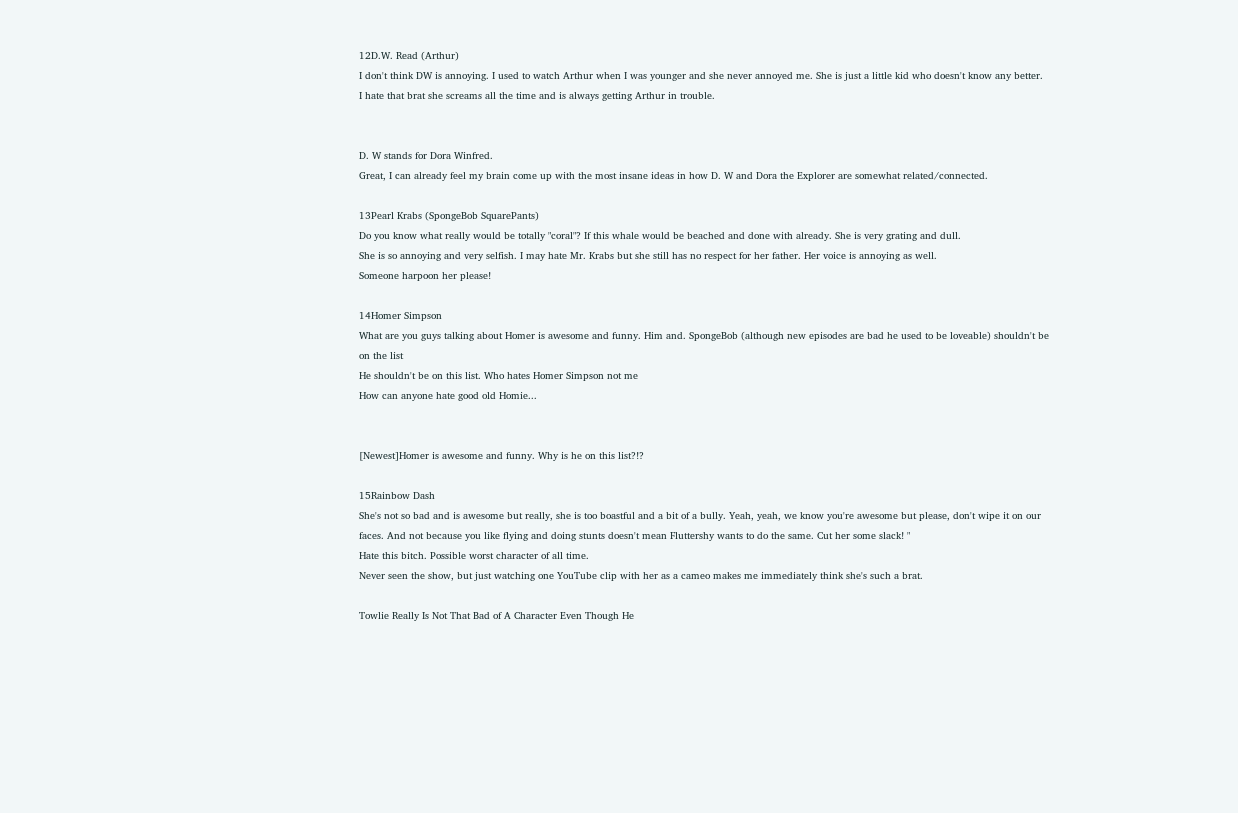12D.W. Read (Arthur)
I don't think DW is annoying. I used to watch Arthur when I was younger and she never annoyed me. She is just a little kid who doesn't know any better.
I hate that brat she screams all the time and is always getting Arthur in trouble.


D. W stands for Dora Winfred.
Great, I can already feel my brain come up with the most insane ideas in how D. W and Dora the Explorer are somewhat related/connected.

13Pearl Krabs (SpongeBob SquarePants)
Do you know what really would be totally "coral"? If this whale would be beached and done with already. She is very grating and dull.
She is so annoying and very selfish. I may hate Mr. Krabs but she still has no respect for her father. Her voice is annoying as well.
Someone harpoon her please!

14Homer Simpson
What are you guys talking about Homer is awesome and funny. Him and. SpongeBob (although new episodes are bad he used to be loveable) shouldn't be on the list
He shouldn't be on this list. Who hates Homer Simpson not me
How can anyone hate good old Homie...


[Newest]Homer is awesome and funny. Why is he on this list?!?

15Rainbow Dash
She's not so bad and is awesome but really, she is too boastful and a bit of a bully. Yeah, yeah, we know you're awesome but please, don't wipe it on our faces. And not because you like flying and doing stunts doesn't mean Fluttershy wants to do the same. Cut her some slack! "
Hate this bitch. Possible worst character of all time.
Never seen the show, but just watching one YouTube clip with her as a cameo makes me immediately think she's such a brat.

Towlie Really Is Not That Bad of A Character Even Though He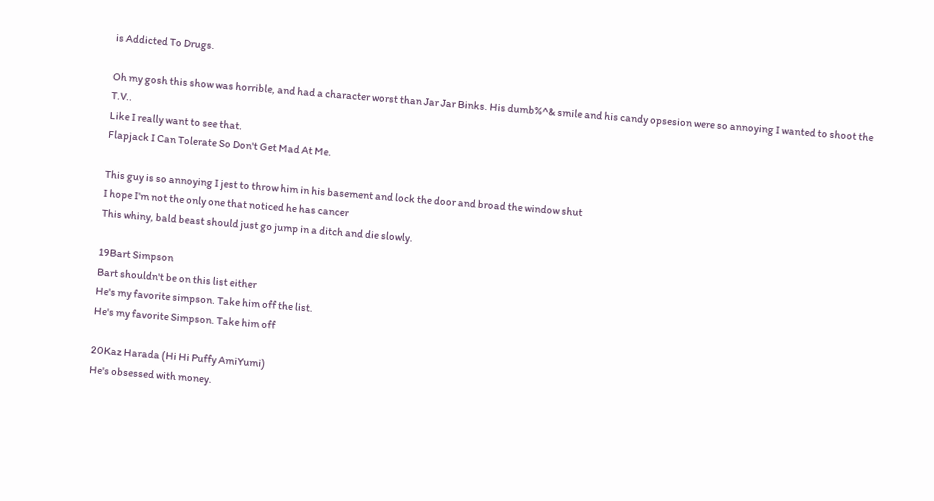is Addicted To Drugs.

Oh my gosh this show was horrible, and had a character worst than Jar Jar Binks. His dumb%^& smile and his candy opsesion were so annoying I wanted to shoot the T.V..
Like I really want to see that.
Flapjack I Can Tolerate So Don't Get Mad At Me.

This guy is so annoying I jest to throw him in his basement and lock the door and broad the window shut
I hope I'm not the only one that noticed he has cancer
This whiny, bald beast should just go jump in a ditch and die slowly.

19Bart Simpson
Bart shouldn't be on this list either
He's my favorite simpson. Take him off the list.
He's my favorite Simpson. Take him off

20Kaz Harada (Hi Hi Puffy AmiYumi)
He's obsessed with money.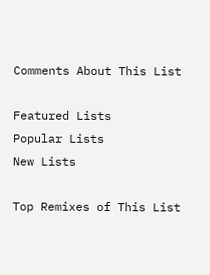Comments About This List

Featured Lists
Popular Lists
New Lists

Top Remixes of This List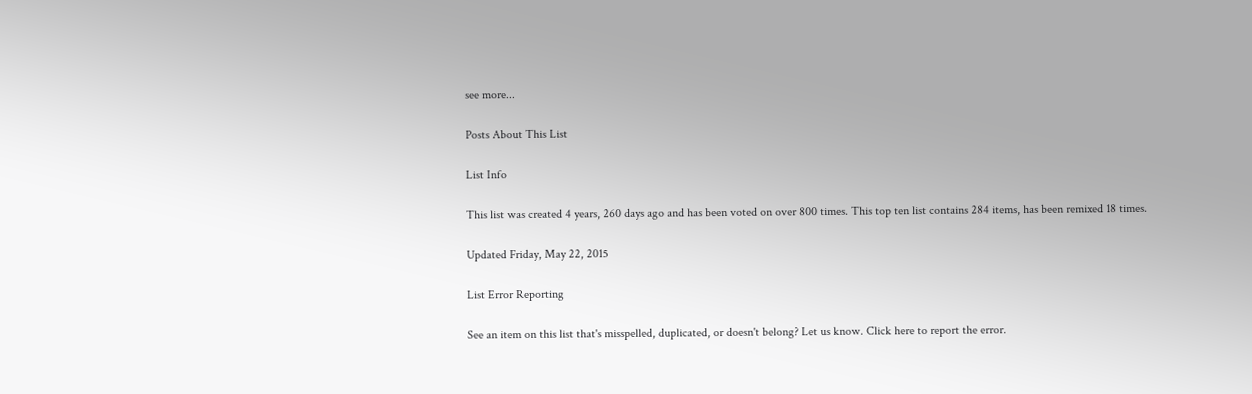see more...

Posts About This List

List Info

This list was created 4 years, 260 days ago and has been voted on over 800 times. This top ten list contains 284 items, has been remixed 18 times.

Updated Friday, May 22, 2015

List Error Reporting

See an item on this list that's misspelled, duplicated, or doesn't belong? Let us know. Click here to report the error.